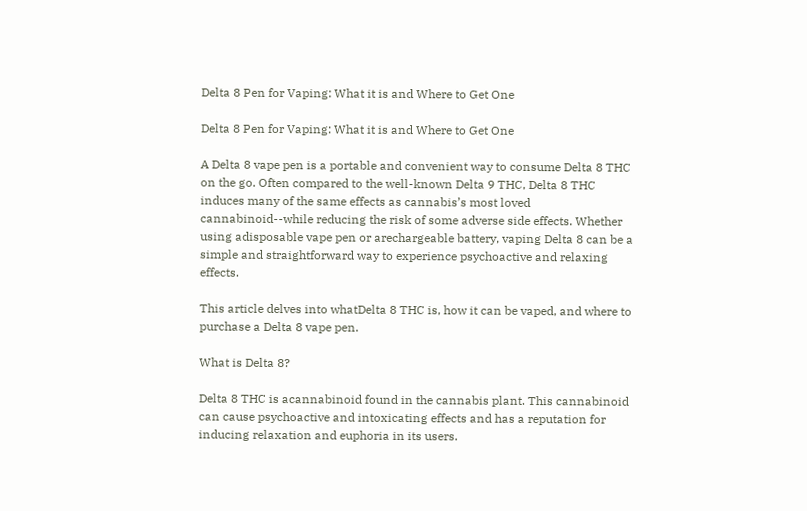Delta 8 Pen for Vaping: What it is and Where to Get One

Delta 8 Pen for Vaping: What it is and Where to Get One

A Delta 8 vape pen is a portable and convenient way to consume Delta 8 THC on the go. Often compared to the well-known Delta 9 THC, Delta 8 THC induces many of the same effects as cannabis’s most loved cannabinoid--while reducing the risk of some adverse side effects. Whether using adisposable vape pen or arechargeable battery, vaping Delta 8 can be a simple and straightforward way to experience psychoactive and relaxing effects.

This article delves into whatDelta 8 THC is, how it can be vaped, and where to purchase a Delta 8 vape pen.

What is Delta 8?

Delta 8 THC is acannabinoid found in the cannabis plant. This cannabinoid can cause psychoactive and intoxicating effects and has a reputation for inducing relaxation and euphoria in its users.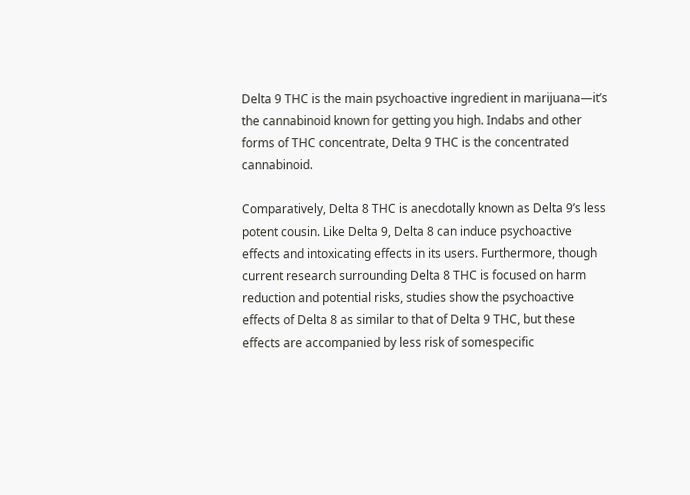Delta 9 THC is the main psychoactive ingredient in marijuana—it’s the cannabinoid known for getting you high. Indabs and other forms of THC concentrate, Delta 9 THC is the concentrated cannabinoid.

Comparatively, Delta 8 THC is anecdotally known as Delta 9’s less potent cousin. Like Delta 9, Delta 8 can induce psychoactive effects and intoxicating effects in its users. Furthermore, though current research surrounding Delta 8 THC is focused on harm reduction and potential risks, studies show the psychoactive effects of Delta 8 as similar to that of Delta 9 THC, but these effects are accompanied by less risk of somespecific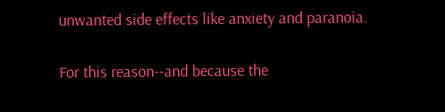unwanted side effects like anxiety and paranoia.

For this reason--and because the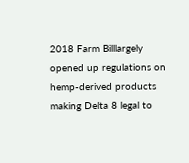2018 Farm Billlargely opened up regulations on hemp-derived products making Delta 8 legal to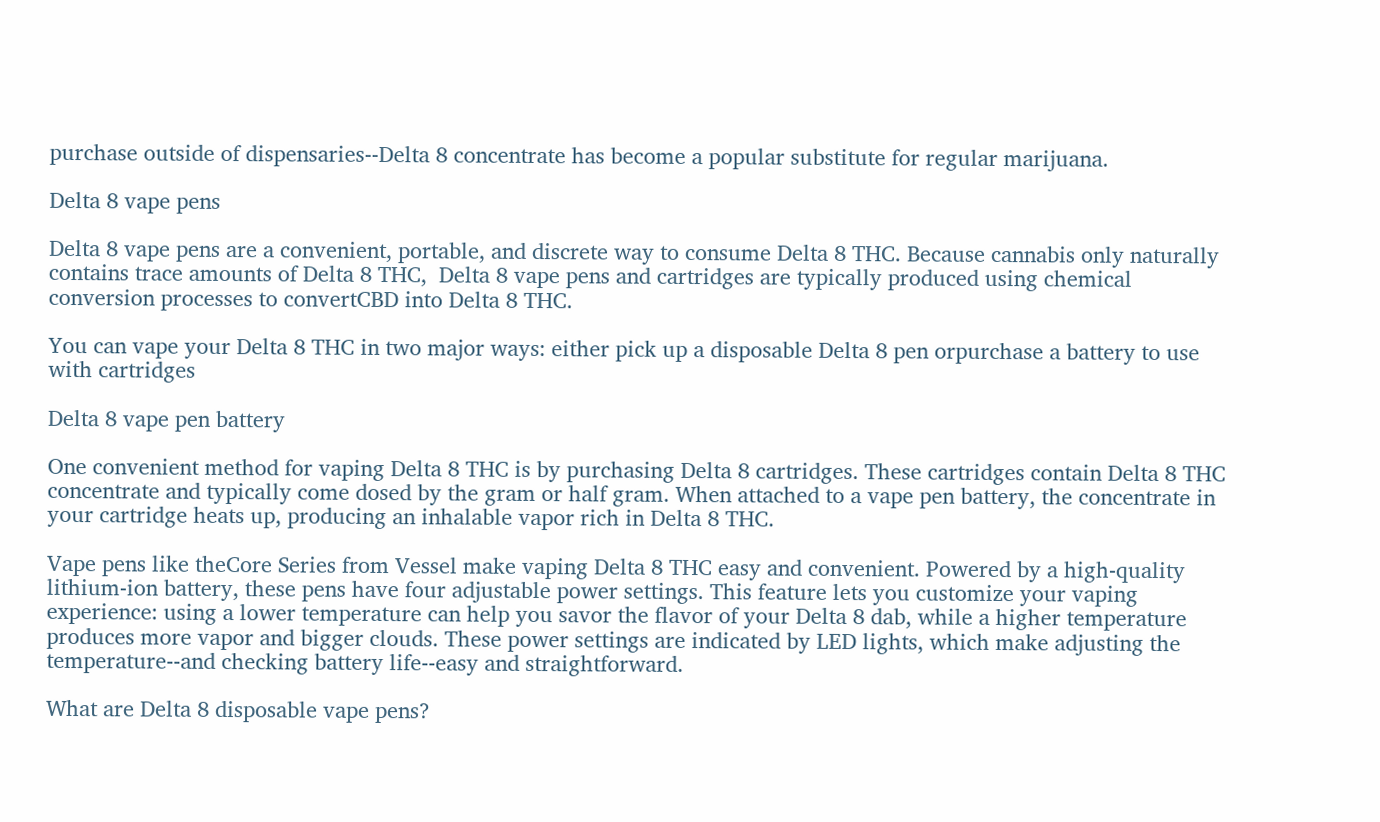purchase outside of dispensaries--Delta 8 concentrate has become a popular substitute for regular marijuana.

Delta 8 vape pens

Delta 8 vape pens are a convenient, portable, and discrete way to consume Delta 8 THC. Because cannabis only naturally contains trace amounts of Delta 8 THC,  Delta 8 vape pens and cartridges are typically produced using chemical conversion processes to convertCBD into Delta 8 THC.

You can vape your Delta 8 THC in two major ways: either pick up a disposable Delta 8 pen orpurchase a battery to use with cartridges

Delta 8 vape pen battery

One convenient method for vaping Delta 8 THC is by purchasing Delta 8 cartridges. These cartridges contain Delta 8 THC concentrate and typically come dosed by the gram or half gram. When attached to a vape pen battery, the concentrate in your cartridge heats up, producing an inhalable vapor rich in Delta 8 THC.

Vape pens like theCore Series from Vessel make vaping Delta 8 THC easy and convenient. Powered by a high-quality lithium-ion battery, these pens have four adjustable power settings. This feature lets you customize your vaping experience: using a lower temperature can help you savor the flavor of your Delta 8 dab, while a higher temperature produces more vapor and bigger clouds. These power settings are indicated by LED lights, which make adjusting the temperature--and checking battery life--easy and straightforward.

What are Delta 8 disposable vape pens?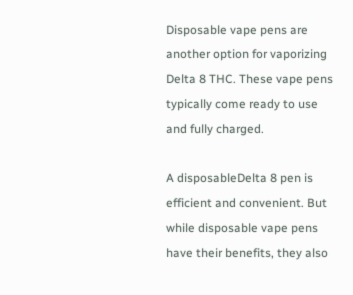Disposable vape pens are another option for vaporizing Delta 8 THC. These vape pens typically come ready to use and fully charged.

A disposableDelta 8 pen is efficient and convenient. But while disposable vape pens have their benefits, they also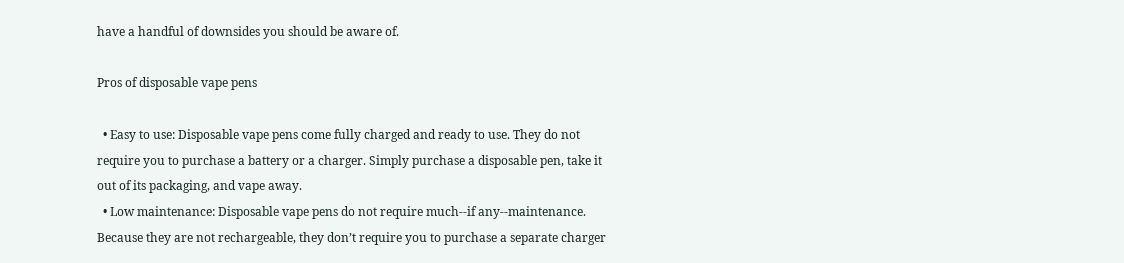have a handful of downsides you should be aware of.

Pros of disposable vape pens

  • Easy to use: Disposable vape pens come fully charged and ready to use. They do not require you to purchase a battery or a charger. Simply purchase a disposable pen, take it out of its packaging, and vape away.
  • Low maintenance: Disposable vape pens do not require much--if any--maintenance. Because they are not rechargeable, they don’t require you to purchase a separate charger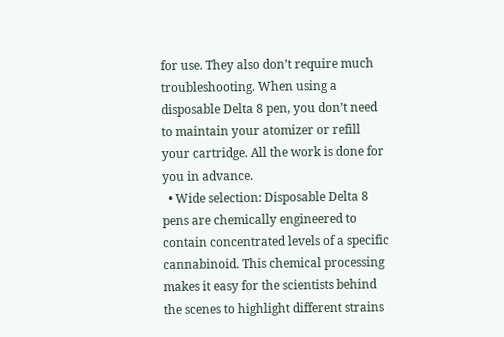for use. They also don’t require much troubleshooting. When using a disposable Delta 8 pen, you don’t need to maintain your atomizer or refill your cartridge. All the work is done for you in advance.
  • Wide selection: Disposable Delta 8 pens are chemically engineered to contain concentrated levels of a specific cannabinoid. This chemical processing makes it easy for the scientists behind the scenes to highlight different strains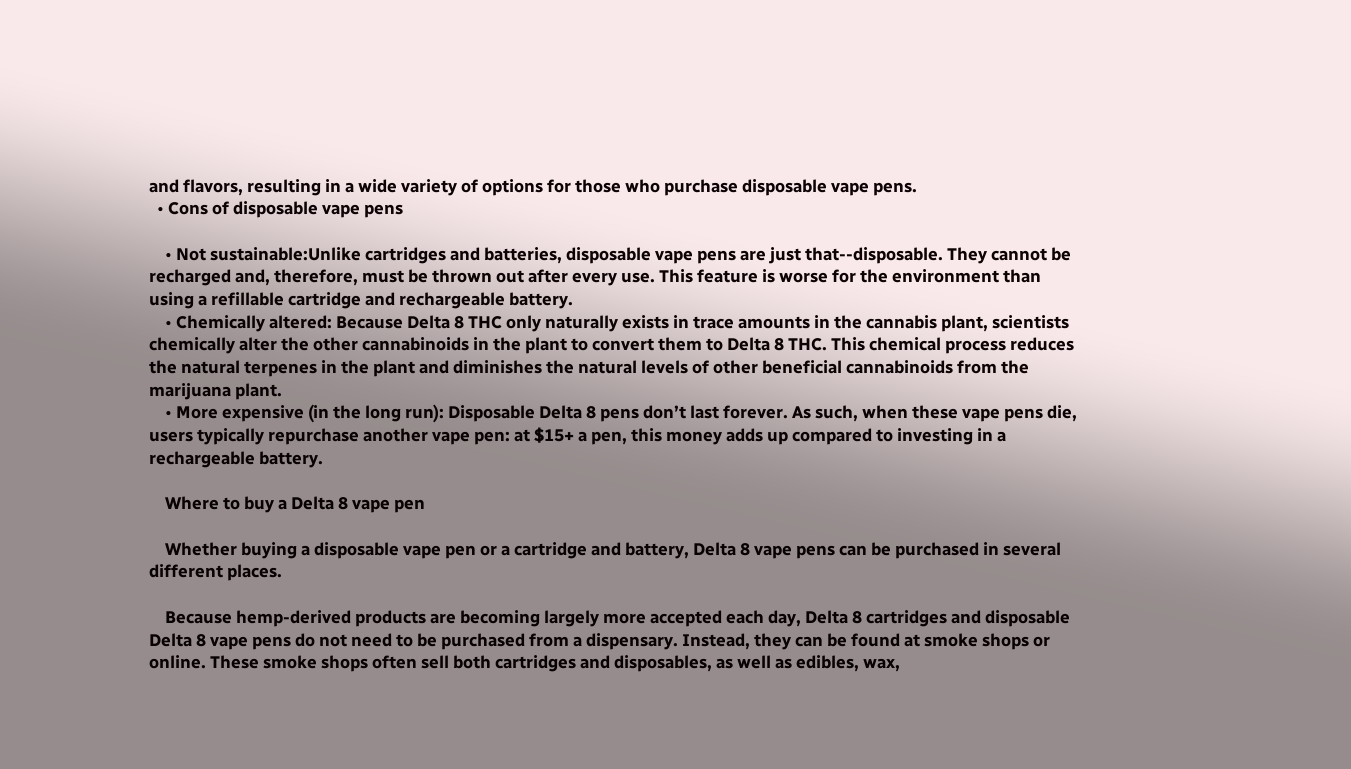and flavors, resulting in a wide variety of options for those who purchase disposable vape pens.
  • Cons of disposable vape pens

    • Not sustainable:Unlike cartridges and batteries, disposable vape pens are just that--disposable. They cannot be recharged and, therefore, must be thrown out after every use. This feature is worse for the environment than using a refillable cartridge and rechargeable battery.
    • Chemically altered: Because Delta 8 THC only naturally exists in trace amounts in the cannabis plant, scientists chemically alter the other cannabinoids in the plant to convert them to Delta 8 THC. This chemical process reduces the natural terpenes in the plant and diminishes the natural levels of other beneficial cannabinoids from the marijuana plant.
    • More expensive (in the long run): Disposable Delta 8 pens don’t last forever. As such, when these vape pens die, users typically repurchase another vape pen: at $15+ a pen, this money adds up compared to investing in a rechargeable battery.

    Where to buy a Delta 8 vape pen

    Whether buying a disposable vape pen or a cartridge and battery, Delta 8 vape pens can be purchased in several different places.

    Because hemp-derived products are becoming largely more accepted each day, Delta 8 cartridges and disposable Delta 8 vape pens do not need to be purchased from a dispensary. Instead, they can be found at smoke shops or online. These smoke shops often sell both cartridges and disposables, as well as edibles, wax,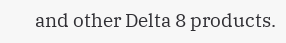and other Delta 8 products.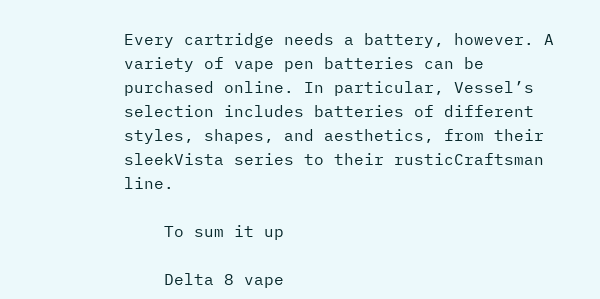Every cartridge needs a battery, however. A variety of vape pen batteries can be purchased online. In particular, Vessel’s selection includes batteries of different styles, shapes, and aesthetics, from their sleekVista series to their rusticCraftsman line.

    To sum it up

    Delta 8 vape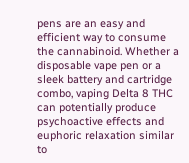pens are an easy and efficient way to consume the cannabinoid. Whether a disposable vape pen or a sleek battery and cartridge combo, vaping Delta 8 THC can potentially produce psychoactive effects and euphoric relaxation similar to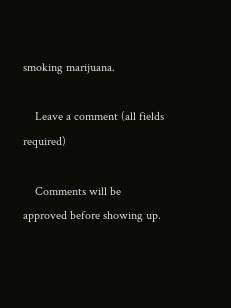smoking marijuana.

    Leave a comment (all fields required)

    Comments will be approved before showing up.